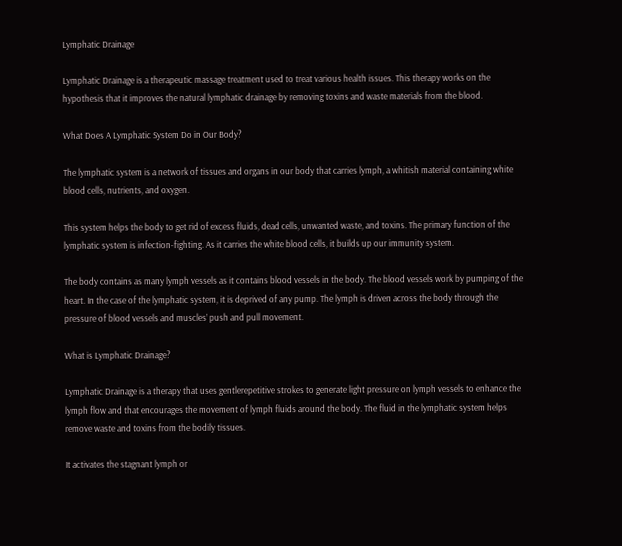Lymphatic Drainage

Lymphatic Drainage is a therapeutic massage treatment used to treat various health issues. This therapy works on the hypothesis that it improves the natural lymphatic drainage by removing toxins and waste materials from the blood.

What Does A Lymphatic System Do in Our Body?

The lymphatic system is a network of tissues and organs in our body that carries lymph, a whitish material containing white blood cells, nutrients, and oxygen.

This system helps the body to get rid of excess fluids, dead cells, unwanted waste, and toxins. The primary function of the lymphatic system is infection-fighting. As it carries the white blood cells, it builds up our immunity system.

The body contains as many lymph vessels as it contains blood vessels in the body. The blood vessels work by pumping of the heart. In the case of the lymphatic system, it is deprived of any pump. The lymph is driven across the body through the pressure of blood vessels and muscles’ push and pull movement.

What is Lymphatic Drainage?

Lymphatic Drainage is a therapy that uses gentlerepetitive strokes to generate light pressure on lymph vessels to enhance the lymph flow and that encourages the movement of lymph fluids around the body. The fluid in the lymphatic system helps remove waste and toxins from the bodily tissues.

It activates the stagnant lymph or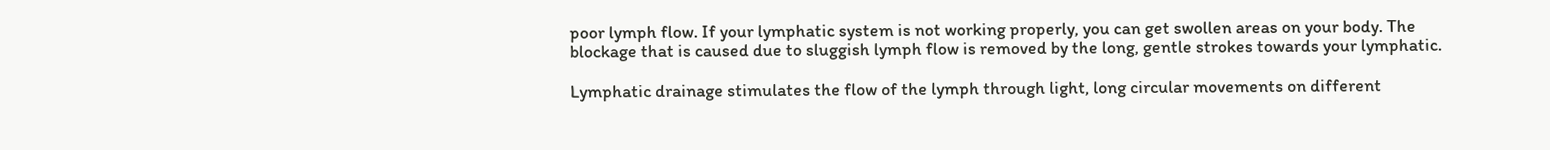poor lymph flow. If your lymphatic system is not working properly, you can get swollen areas on your body. The blockage that is caused due to sluggish lymph flow is removed by the long, gentle strokes towards your lymphatic.

Lymphatic drainage stimulates the flow of the lymph through light, long circular movements on different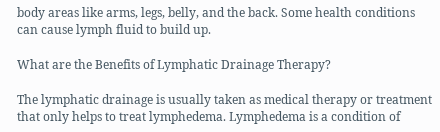body areas like arms, legs, belly, and the back. Some health conditions can cause lymph fluid to build up.

What are the Benefits of Lymphatic Drainage Therapy?

The lymphatic drainage is usually taken as medical therapy or treatment that only helps to treat lymphedema. Lymphedema is a condition of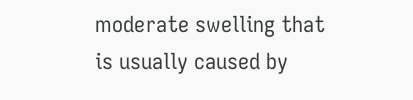moderate swelling that is usually caused by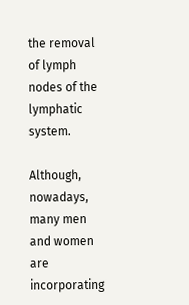the removal of lymph nodes of the lymphatic system.

Although, nowadays, many men and women are incorporating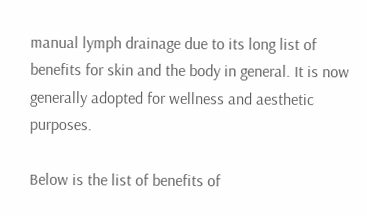manual lymph drainage due to its long list of benefits for skin and the body in general. It is now generally adopted for wellness and aesthetic purposes.

Below is the list of benefits of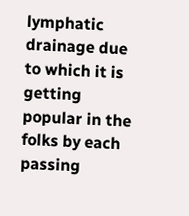lymphatic drainage due to which it is getting popular in the folks by each passing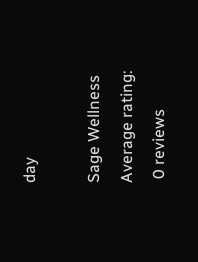day

Sage Wellness
Average rating:
 0 reviews